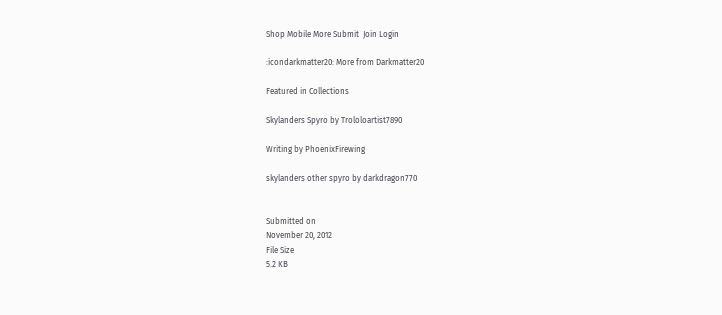Shop Mobile More Submit  Join Login

:icondarkmatter20: More from Darkmatter20

Featured in Collections

Skylanders Spyro by Trololoartist7890

Writing by PhoenixFirewing

skylanders other spyro by darkdragon770


Submitted on
November 20, 2012
File Size
5.2 KB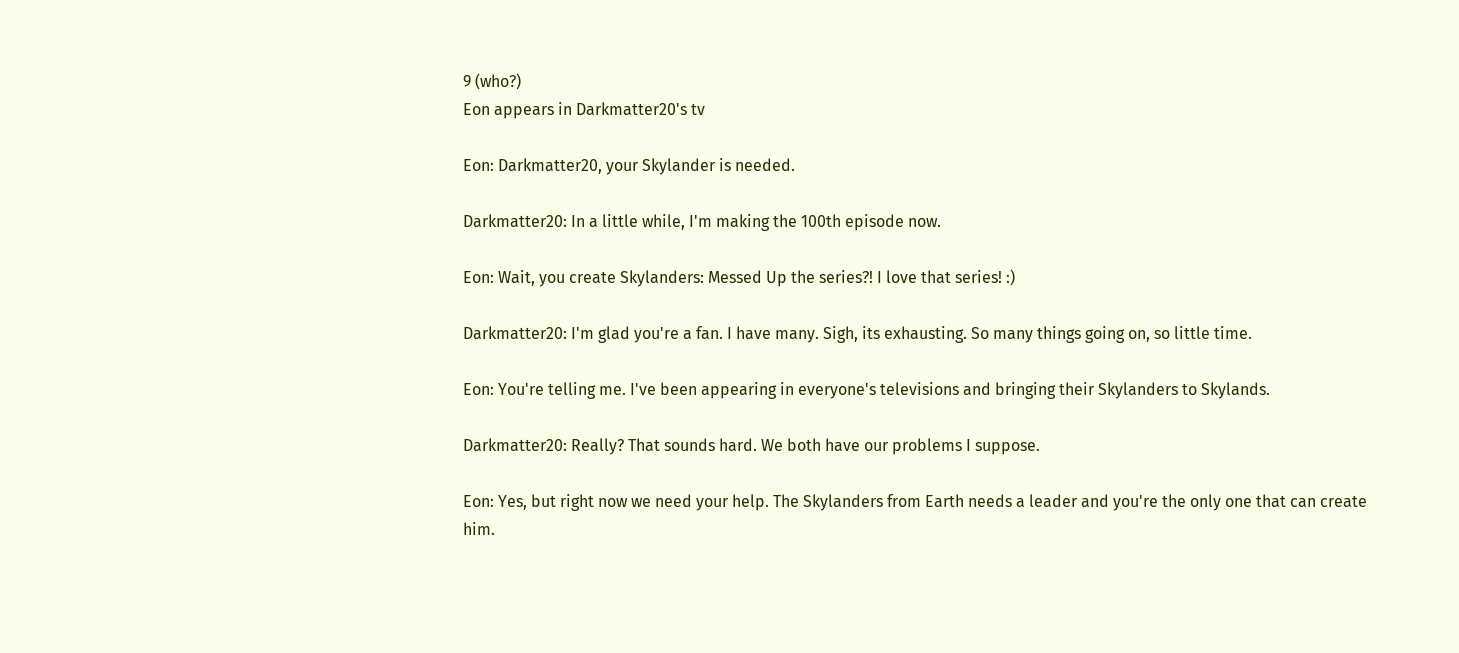9 (who?)
Eon appears in Darkmatter20's tv

Eon: Darkmatter20, your Skylander is needed.

Darkmatter20: In a little while, I'm making the 100th episode now.

Eon: Wait, you create Skylanders: Messed Up the series?! I love that series! :)

Darkmatter20: I'm glad you're a fan. I have many. Sigh, its exhausting. So many things going on, so little time.

Eon: You're telling me. I've been appearing in everyone's televisions and bringing their Skylanders to Skylands.

Darkmatter20: Really? That sounds hard. We both have our problems I suppose.

Eon: Yes, but right now we need your help. The Skylanders from Earth needs a leader and you're the only one that can create him.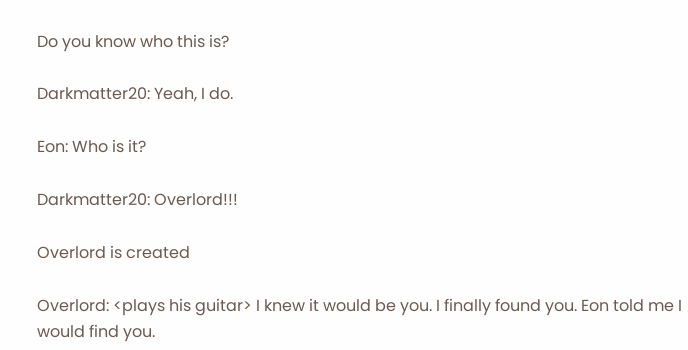Do you know who this is?

Darkmatter20: Yeah, I do.

Eon: Who is it?

Darkmatter20: Overlord!!!

Overlord is created

Overlord: <plays his guitar> I knew it would be you. I finally found you. Eon told me I would find you.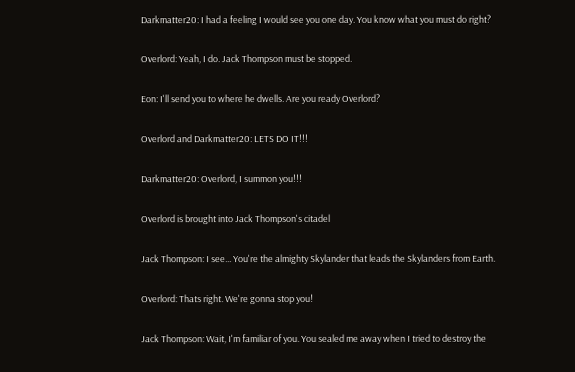Darkmatter20: I had a feeling I would see you one day. You know what you must do right?

Overlord: Yeah, I do. Jack Thompson must be stopped.

Eon: I'll send you to where he dwells. Are you ready Overlord?

Overlord and Darkmatter20: LETS DO IT!!!

Darkmatter20: Overlord, I summon you!!!

Overlord is brought into Jack Thompson's citadel

Jack Thompson: I see... You're the almighty Skylander that leads the Skylanders from Earth.

Overlord: Thats right. We're gonna stop you!

Jack Thompson: Wait, I'm familiar of you. You sealed me away when I tried to destroy the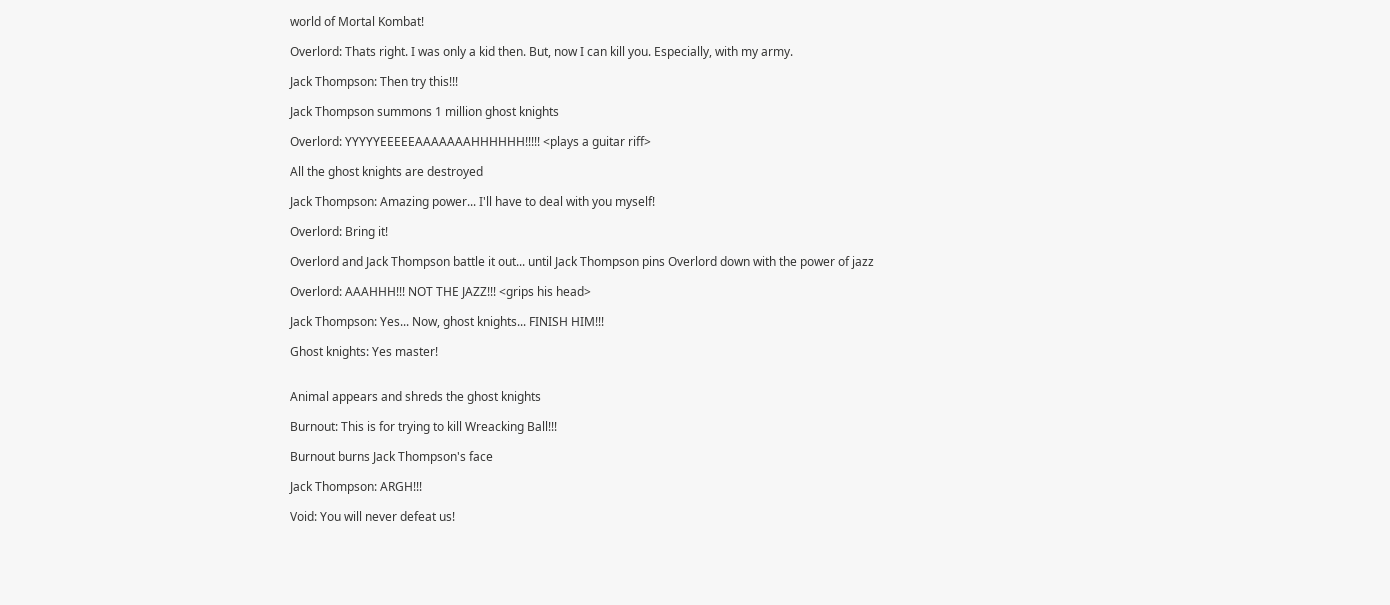world of Mortal Kombat!

Overlord: Thats right. I was only a kid then. But, now I can kill you. Especially, with my army.

Jack Thompson: Then try this!!!

Jack Thompson summons 1 million ghost knights

Overlord: YYYYYEEEEEAAAAAAAHHHHHH!!!!! <plays a guitar riff>

All the ghost knights are destroyed

Jack Thompson: Amazing power... I'll have to deal with you myself!

Overlord: Bring it!

Overlord and Jack Thompson battle it out... until Jack Thompson pins Overlord down with the power of jazz

Overlord: AAAHHH!!! NOT THE JAZZ!!! <grips his head>

Jack Thompson: Yes... Now, ghost knights... FINISH HIM!!!

Ghost knights: Yes master!


Animal appears and shreds the ghost knights

Burnout: This is for trying to kill Wreacking Ball!!!

Burnout burns Jack Thompson's face

Jack Thompson: ARGH!!!

Void: You will never defeat us!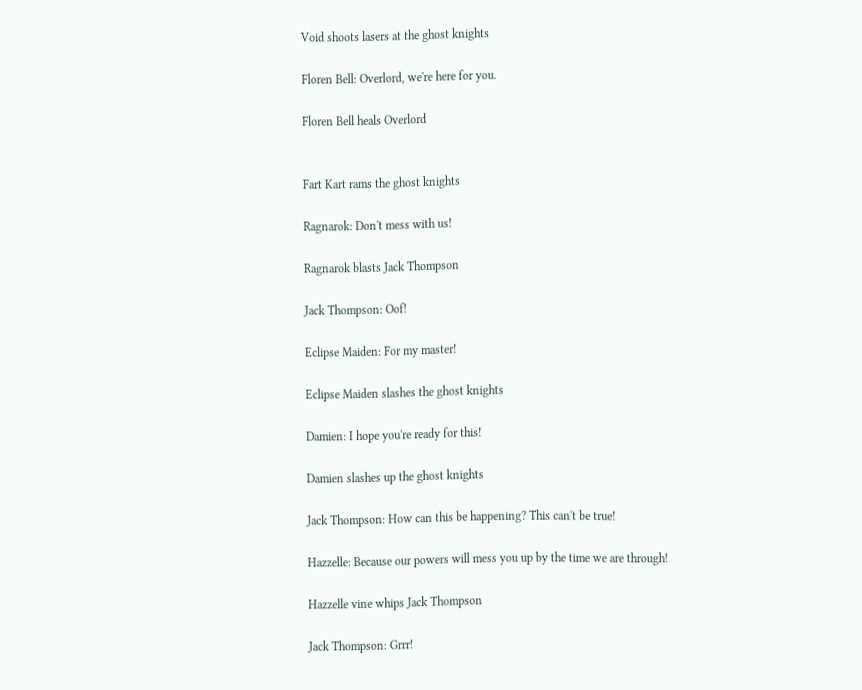Void shoots lasers at the ghost knights

Floren Bell: Overlord, we're here for you.

Floren Bell heals Overlord


Fart Kart rams the ghost knights

Ragnarok: Don't mess with us!

Ragnarok blasts Jack Thompson

Jack Thompson: Oof!

Eclipse Maiden: For my master!

Eclipse Maiden slashes the ghost knights

Damien: I hope you're ready for this!

Damien slashes up the ghost knights

Jack Thompson: How can this be happening? This can't be true!

Hazzelle: Because our powers will mess you up by the time we are through!

Hazzelle vine whips Jack Thompson

Jack Thompson: Grrr!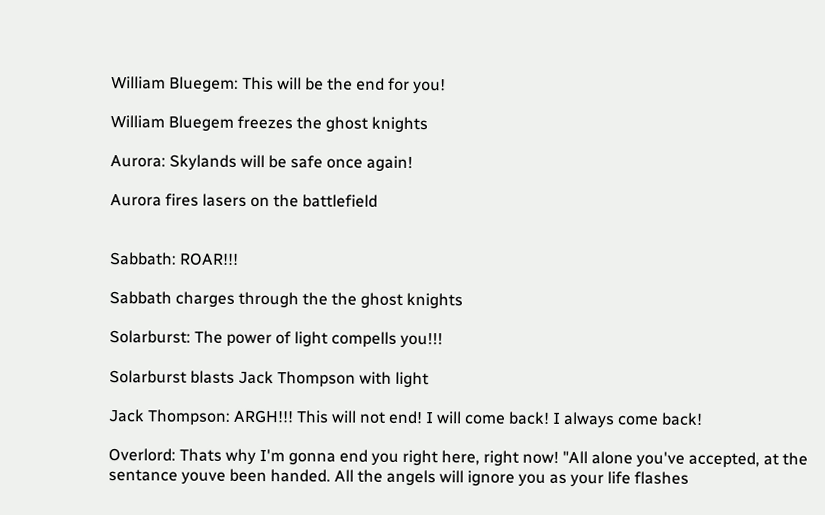William Bluegem: This will be the end for you!

William Bluegem freezes the ghost knights

Aurora: Skylands will be safe once again!

Aurora fires lasers on the battlefield


Sabbath: ROAR!!!

Sabbath charges through the the ghost knights

Solarburst: The power of light compells you!!!

Solarburst blasts Jack Thompson with light

Jack Thompson: ARGH!!! This will not end! I will come back! I always come back!

Overlord: Thats why I'm gonna end you right here, right now! "All alone you've accepted, at the sentance youve been handed. All the angels will ignore you as your life flashes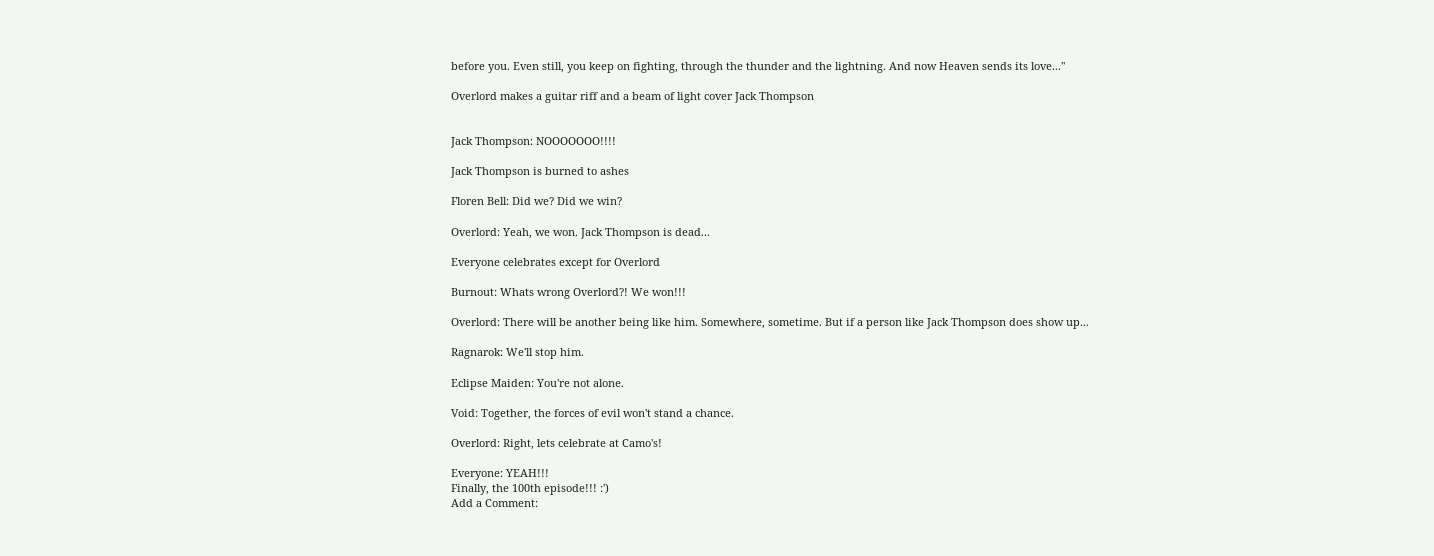before you. Even still, you keep on fighting, through the thunder and the lightning. And now Heaven sends its love..."

Overlord makes a guitar riff and a beam of light cover Jack Thompson


Jack Thompson: NOOOOOOO!!!!

Jack Thompson is burned to ashes

Floren Bell: Did we? Did we win?

Overlord: Yeah, we won. Jack Thompson is dead...

Everyone celebrates except for Overlord

Burnout: Whats wrong Overlord?! We won!!!

Overlord: There will be another being like him. Somewhere, sometime. But if a person like Jack Thompson does show up...

Ragnarok: We'll stop him.

Eclipse Maiden: You're not alone.

Void: Together, the forces of evil won't stand a chance.

Overlord: Right, lets celebrate at Camo's!

Everyone: YEAH!!!
Finally, the 100th episode!!! :')
Add a Comment: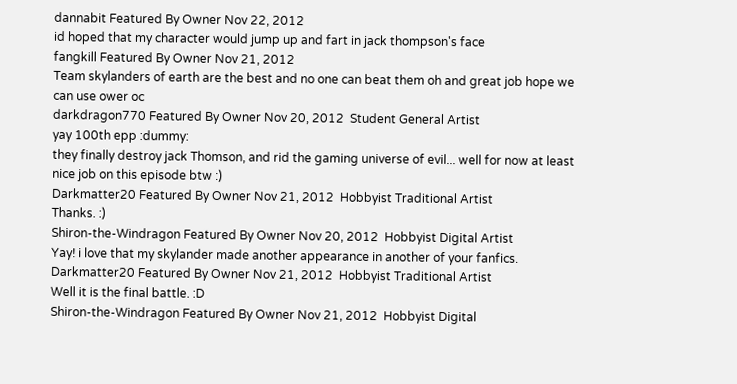dannabit Featured By Owner Nov 22, 2012
id hoped that my character would jump up and fart in jack thompson's face
fangkill Featured By Owner Nov 21, 2012
Team skylanders of earth are the best and no one can beat them oh and great job hope we can use ower oc
darkdragon770 Featured By Owner Nov 20, 2012  Student General Artist
yay 100th epp :dummy:
they finally destroy jack Thomson, and rid the gaming universe of evil... well for now at least
nice job on this episode btw :)
Darkmatter20 Featured By Owner Nov 21, 2012  Hobbyist Traditional Artist
Thanks. :)
Shiron-the-Windragon Featured By Owner Nov 20, 2012  Hobbyist Digital Artist
Yay! i love that my skylander made another appearance in another of your fanfics.
Darkmatter20 Featured By Owner Nov 21, 2012  Hobbyist Traditional Artist
Well it is the final battle. :D
Shiron-the-Windragon Featured By Owner Nov 21, 2012  Hobbyist Digital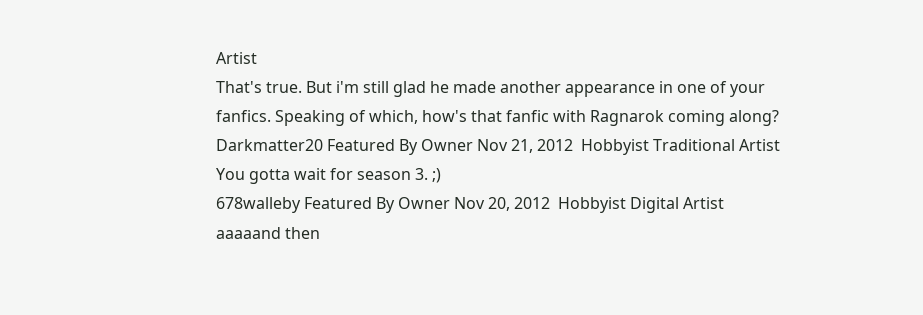Artist
That's true. But i'm still glad he made another appearance in one of your fanfics. Speaking of which, how's that fanfic with Ragnarok coming along?
Darkmatter20 Featured By Owner Nov 21, 2012  Hobbyist Traditional Artist
You gotta wait for season 3. ;)
678walleby Featured By Owner Nov 20, 2012  Hobbyist Digital Artist
aaaaand then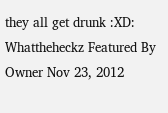they all get drunk :XD:
Whattheheckz Featured By Owner Nov 23, 2012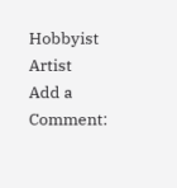Hobbyist Artist
Add a Comment: